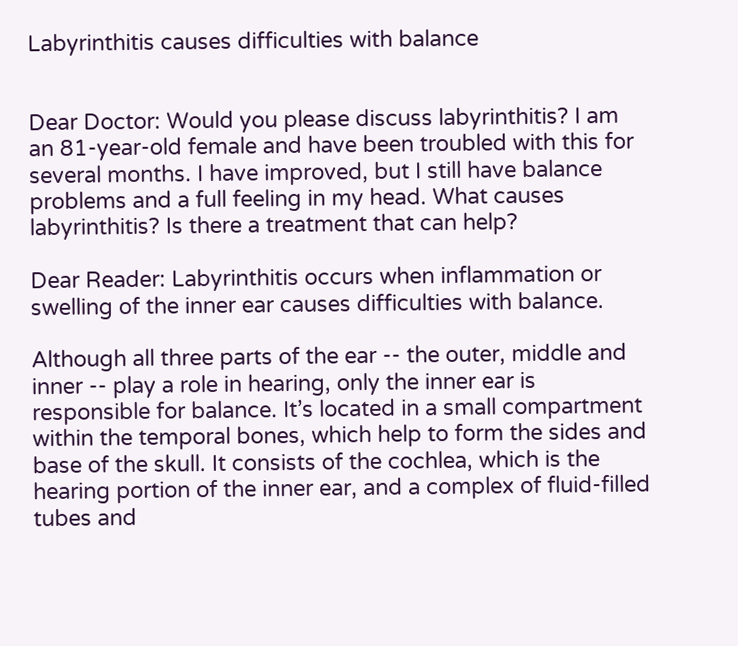Labyrinthitis causes difficulties with balance


Dear Doctor: Would you please discuss labyrinthitis? I am an 81-year-old female and have been troubled with this for several months. I have improved, but I still have balance problems and a full feeling in my head. What causes labyrinthitis? Is there a treatment that can help?

Dear Reader: Labyrinthitis occurs when inflammation or swelling of the inner ear causes difficulties with balance.

Although all three parts of the ear -- the outer, middle and inner -- play a role in hearing, only the inner ear is responsible for balance. It’s located in a small compartment within the temporal bones, which help to form the sides and base of the skull. It consists of the cochlea, which is the hearing portion of the inner ear, and a complex of fluid-filled tubes and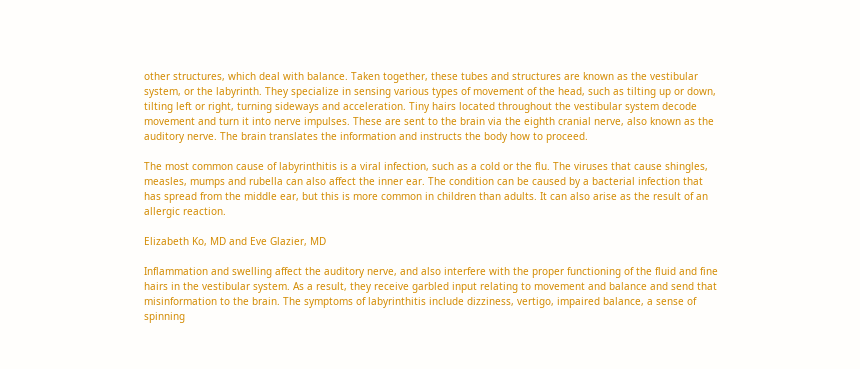other structures, which deal with balance. Taken together, these tubes and structures are known as the vestibular system, or the labyrinth. They specialize in sensing various types of movement of the head, such as tilting up or down, tilting left or right, turning sideways and acceleration. Tiny hairs located throughout the vestibular system decode movement and turn it into nerve impulses. These are sent to the brain via the eighth cranial nerve, also known as the auditory nerve. The brain translates the information and instructs the body how to proceed.

The most common cause of labyrinthitis is a viral infection, such as a cold or the flu. The viruses that cause shingles, measles, mumps and rubella can also affect the inner ear. The condition can be caused by a bacterial infection that has spread from the middle ear, but this is more common in children than adults. It can also arise as the result of an allergic reaction.

Elizabeth Ko, MD and Eve Glazier, MD

Inflammation and swelling affect the auditory nerve, and also interfere with the proper functioning of the fluid and fine hairs in the vestibular system. As a result, they receive garbled input relating to movement and balance and send that misinformation to the brain. The symptoms of labyrinthitis include dizziness, vertigo, impaired balance, a sense of spinning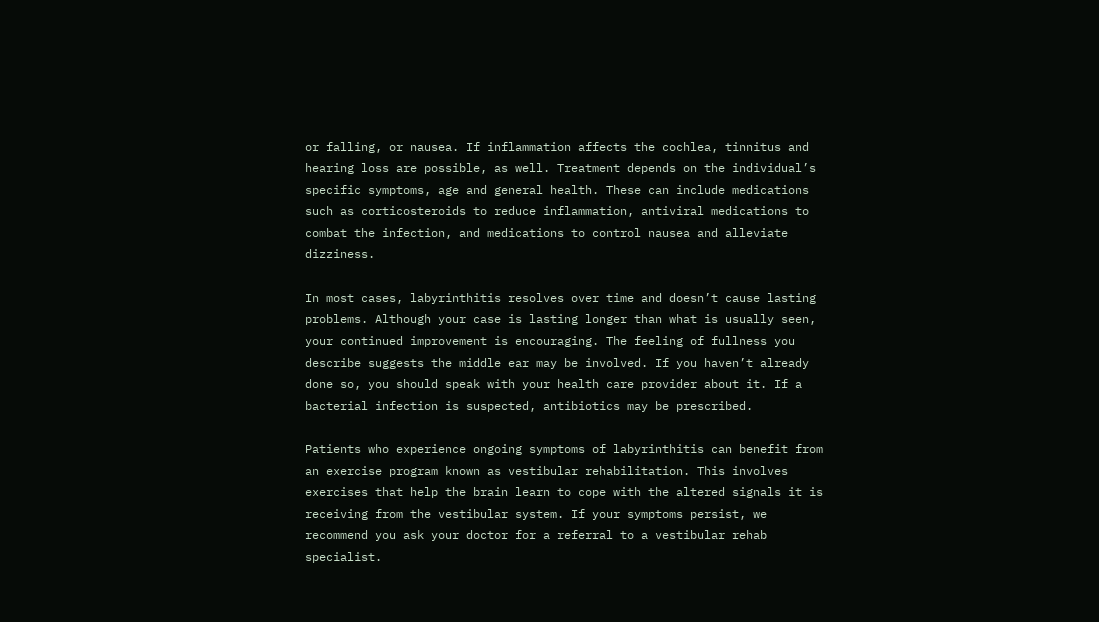or falling, or nausea. If inflammation affects the cochlea, tinnitus and hearing loss are possible, as well. Treatment depends on the individual’s specific symptoms, age and general health. These can include medications such as corticosteroids to reduce inflammation, antiviral medications to combat the infection, and medications to control nausea and alleviate dizziness.

In most cases, labyrinthitis resolves over time and doesn’t cause lasting problems. Although your case is lasting longer than what is usually seen, your continued improvement is encouraging. The feeling of fullness you describe suggests the middle ear may be involved. If you haven’t already done so, you should speak with your health care provider about it. If a bacterial infection is suspected, antibiotics may be prescribed.

Patients who experience ongoing symptoms of labyrinthitis can benefit from an exercise program known as vestibular rehabilitation. This involves exercises that help the brain learn to cope with the altered signals it is receiving from the vestibular system. If your symptoms persist, we recommend you ask your doctor for a referral to a vestibular rehab specialist.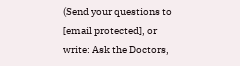(Send your questions to [email protected], or write: Ask the Doctors,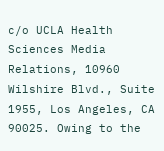c/o UCLA Health Sciences Media Relations, 10960 Wilshire Blvd., Suite 1955, Los Angeles, CA 90025. Owing to the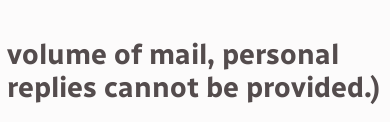volume of mail, personal replies cannot be provided.)